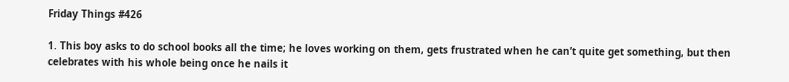Friday Things #426

1. This boy asks to do school books all the time; he loves working on them, gets frustrated when he can’t quite get something, but then celebrates with his whole being once he nails it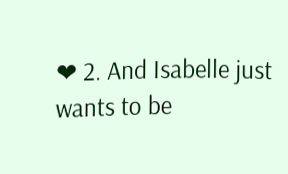❤ 2. And Isabelle just wants to be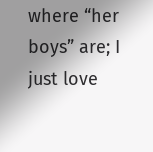where “her boys” are; I just love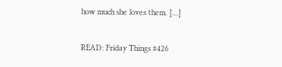how much she loves them. […]

READ: Friday Things #426